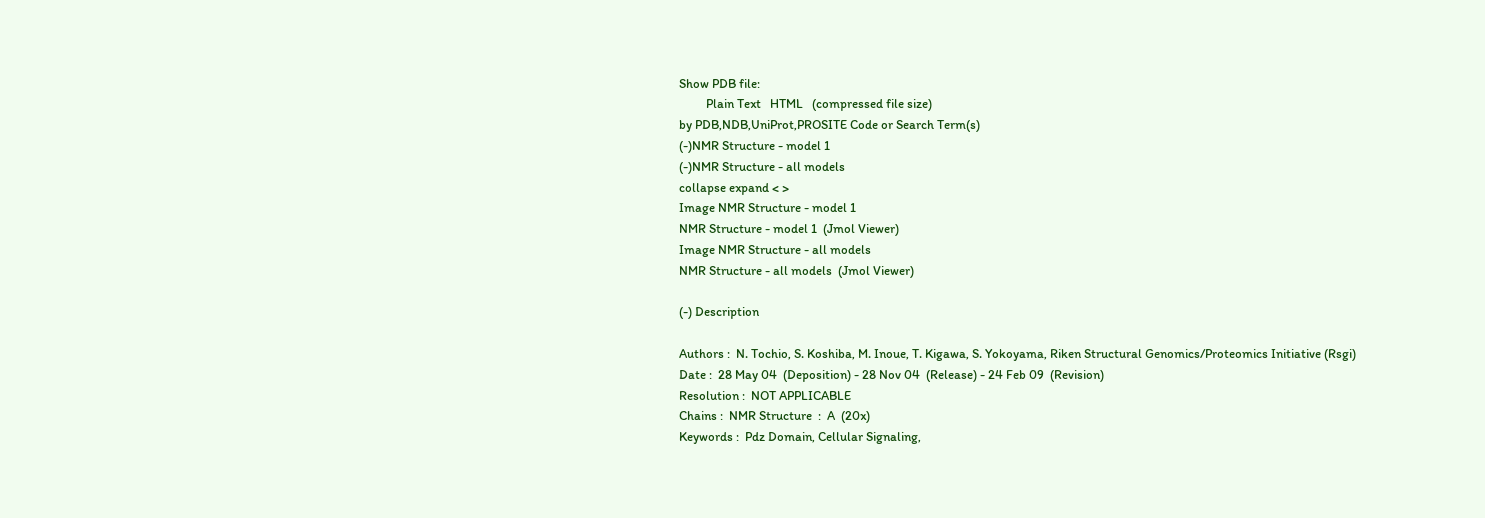Show PDB file:
         Plain Text   HTML   (compressed file size)
by PDB,NDB,UniProt,PROSITE Code or Search Term(s)
(-)NMR Structure - model 1
(-)NMR Structure - all models
collapse expand < >
Image NMR Structure - model 1
NMR Structure - model 1  (Jmol Viewer)
Image NMR Structure - all models
NMR Structure - all models  (Jmol Viewer)

(-) Description

Authors :  N. Tochio, S. Koshiba, M. Inoue, T. Kigawa, S. Yokoyama, Riken Structural Genomics/Proteomics Initiative (Rsgi)
Date :  28 May 04  (Deposition) - 28 Nov 04  (Release) - 24 Feb 09  (Revision)
Resolution :  NOT APPLICABLE
Chains :  NMR Structure  :  A  (20x)
Keywords :  Pdz Domain, Cellular Signaling,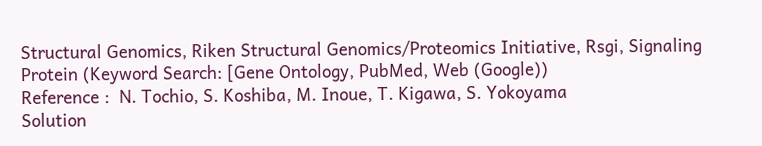Structural Genomics, Riken Structural Genomics/Proteomics Initiative, Rsgi, Signaling Protein (Keyword Search: [Gene Ontology, PubMed, Web (Google))
Reference :  N. Tochio, S. Koshiba, M. Inoue, T. Kigawa, S. Yokoyama
Solution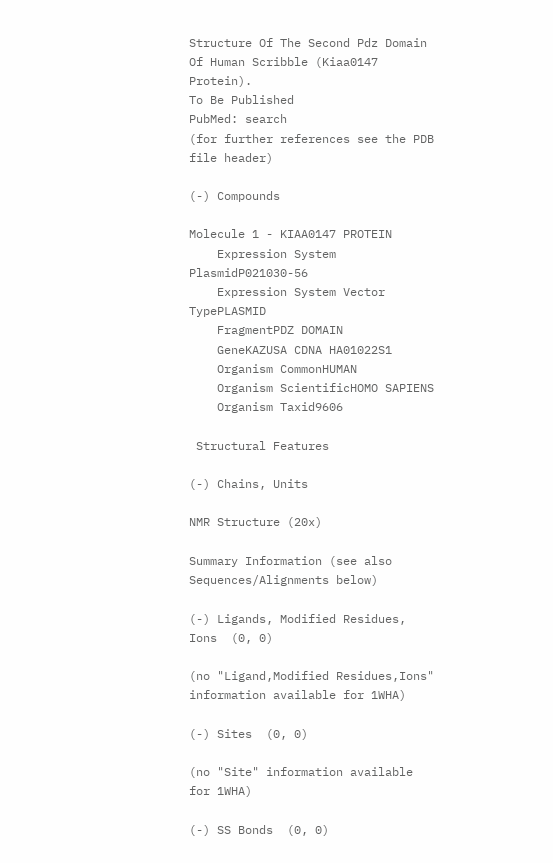Structure Of The Second Pdz Domain Of Human Scribble (Kiaa0147 Protein).
To Be Published
PubMed: search
(for further references see the PDB file header)

(-) Compounds

Molecule 1 - KIAA0147 PROTEIN
    Expression System PlasmidP021030-56
    Expression System Vector TypePLASMID
    FragmentPDZ DOMAIN
    GeneKAZUSA CDNA HA01022S1
    Organism CommonHUMAN
    Organism ScientificHOMO SAPIENS
    Organism Taxid9606

 Structural Features

(-) Chains, Units

NMR Structure (20x)

Summary Information (see also Sequences/Alignments below)

(-) Ligands, Modified Residues, Ions  (0, 0)

(no "Ligand,Modified Residues,Ions" information available for 1WHA)

(-) Sites  (0, 0)

(no "Site" information available for 1WHA)

(-) SS Bonds  (0, 0)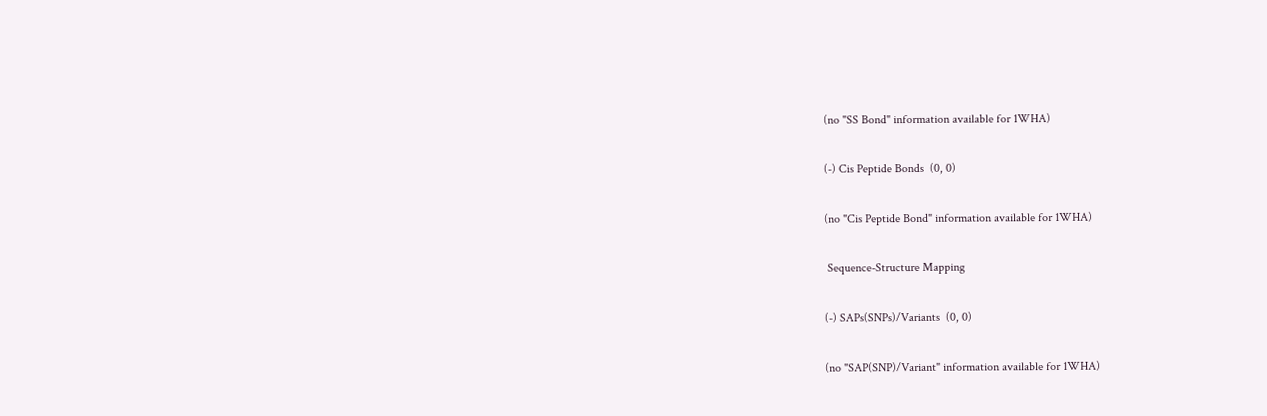(no "SS Bond" information available for 1WHA)

(-) Cis Peptide Bonds  (0, 0)

(no "Cis Peptide Bond" information available for 1WHA)

 Sequence-Structure Mapping

(-) SAPs(SNPs)/Variants  (0, 0)

(no "SAP(SNP)/Variant" information available for 1WHA)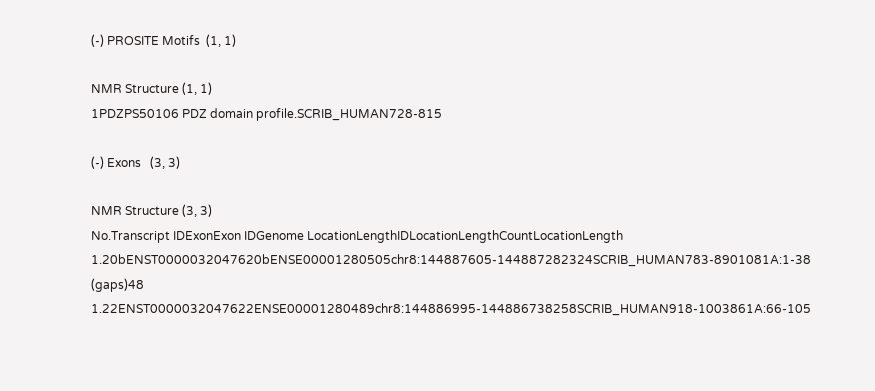(-) PROSITE Motifs  (1, 1)

NMR Structure (1, 1)
1PDZPS50106 PDZ domain profile.SCRIB_HUMAN728-815

(-) Exons   (3, 3)

NMR Structure (3, 3)
No.Transcript IDExonExon IDGenome LocationLengthIDLocationLengthCountLocationLength
1.20bENST0000032047620bENSE00001280505chr8:144887605-144887282324SCRIB_HUMAN783-8901081A:1-38 (gaps)48
1.22ENST0000032047622ENSE00001280489chr8:144886995-144886738258SCRIB_HUMAN918-1003861A:66-105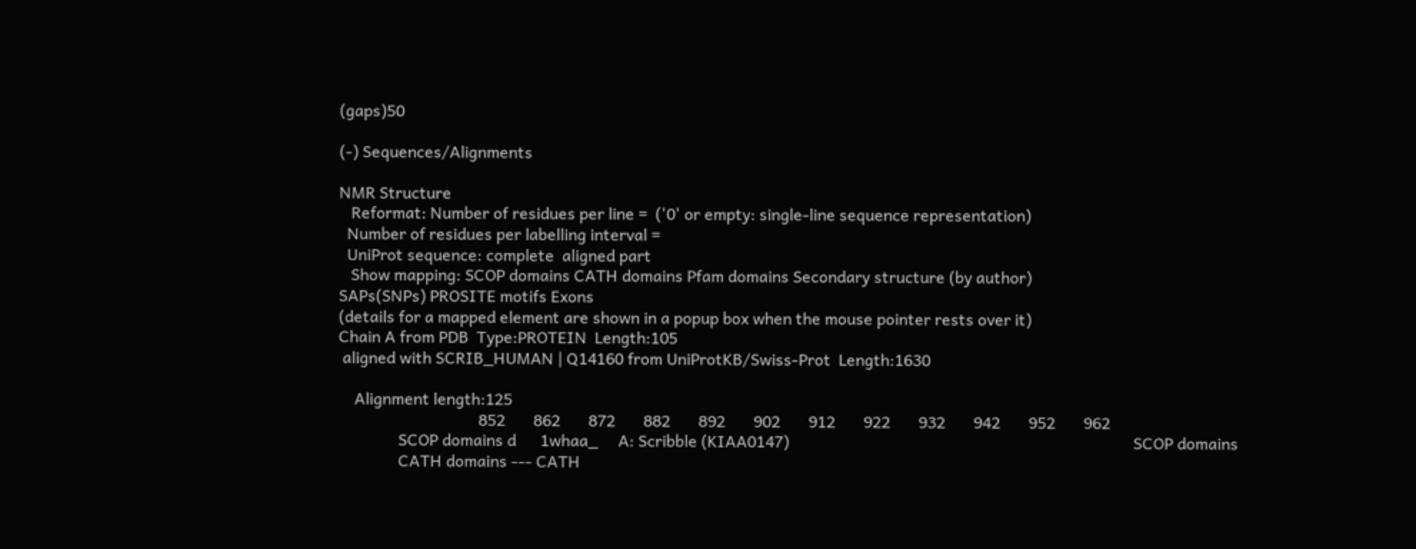(gaps)50

(-) Sequences/Alignments

NMR Structure
   Reformat: Number of residues per line =  ('0' or empty: single-line sequence representation)
  Number of residues per labelling interval =
  UniProt sequence: complete  aligned part
   Show mapping: SCOP domains CATH domains Pfam domains Secondary structure (by author)
SAPs(SNPs) PROSITE motifs Exons
(details for a mapped element are shown in a popup box when the mouse pointer rests over it)
Chain A from PDB  Type:PROTEIN  Length:105
 aligned with SCRIB_HUMAN | Q14160 from UniProtKB/Swiss-Prot  Length:1630

    Alignment length:125
                                   852       862       872       882       892       902       912       922       932       942       952       962
               SCOP domains d      1whaa_     A: Scribble (KIAA0147)                                                                                      SCOP domains
               CATH domains --- CATH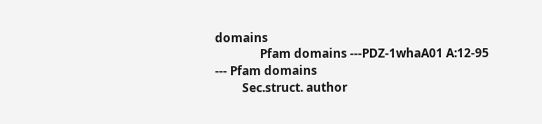domains
               Pfam domains ---PDZ-1whaA01 A:12-95                                                                 --- Pfam domains
         Sec.struct. author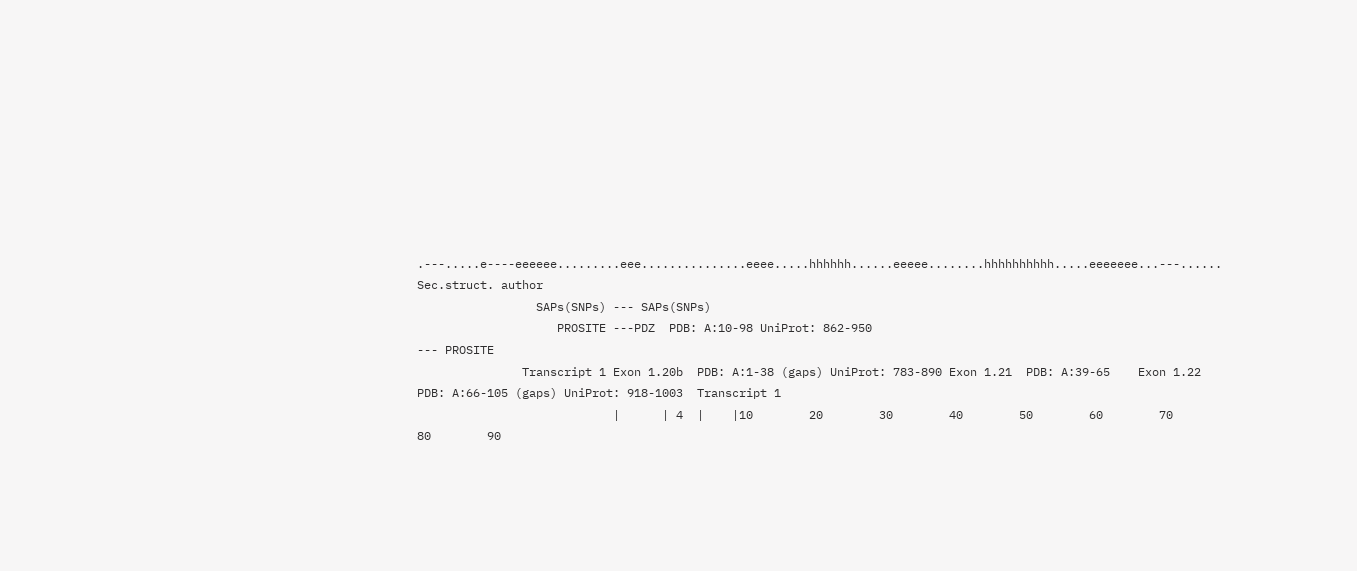.---.....e----eeeeee.........eee...............eeee.....hhhhhh......eeeee........hhhhhhhhhh.....eeeeeee...---...... Sec.struct. author
                 SAPs(SNPs) --- SAPs(SNPs)
                    PROSITE ---PDZ  PDB: A:10-98 UniProt: 862-950                                                       --- PROSITE
               Transcript 1 Exon 1.20b  PDB: A:1-38 (gaps) UniProt: 783-890 Exon 1.21  PDB: A:39-65    Exon 1.22  PDB: A:66-105 (gaps) UniProt: 918-1003  Transcript 1
                            |      | 4  |    |10        20        30        40        50        60        70        80        90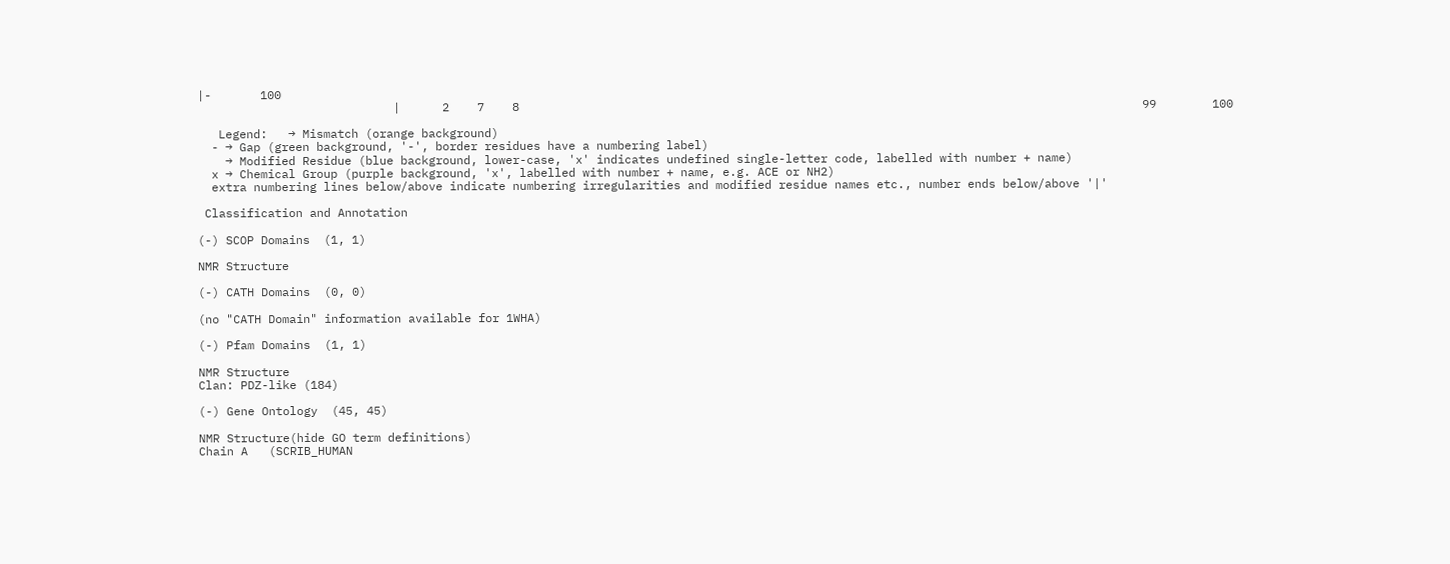|-       100
                            |      2    7    8                                                                                         99        100

   Legend:   → Mismatch (orange background)
  - → Gap (green background, '-', border residues have a numbering label)
    → Modified Residue (blue background, lower-case, 'x' indicates undefined single-letter code, labelled with number + name)
  x → Chemical Group (purple background, 'x', labelled with number + name, e.g. ACE or NH2)
  extra numbering lines below/above indicate numbering irregularities and modified residue names etc., number ends below/above '|'

 Classification and Annotation

(-) SCOP Domains  (1, 1)

NMR Structure

(-) CATH Domains  (0, 0)

(no "CATH Domain" information available for 1WHA)

(-) Pfam Domains  (1, 1)

NMR Structure
Clan: PDZ-like (184)

(-) Gene Ontology  (45, 45)

NMR Structure(hide GO term definitions)
Chain A   (SCRIB_HUMAN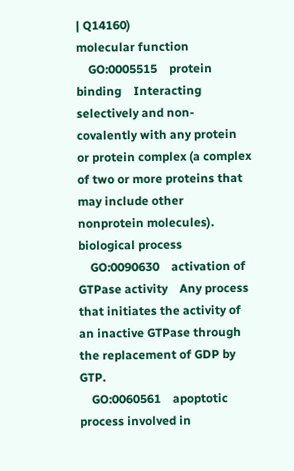| Q14160)
molecular function
    GO:0005515    protein binding    Interacting selectively and non-covalently with any protein or protein complex (a complex of two or more proteins that may include other nonprotein molecules).
biological process
    GO:0090630    activation of GTPase activity    Any process that initiates the activity of an inactive GTPase through the replacement of GDP by GTP.
    GO:0060561    apoptotic process involved in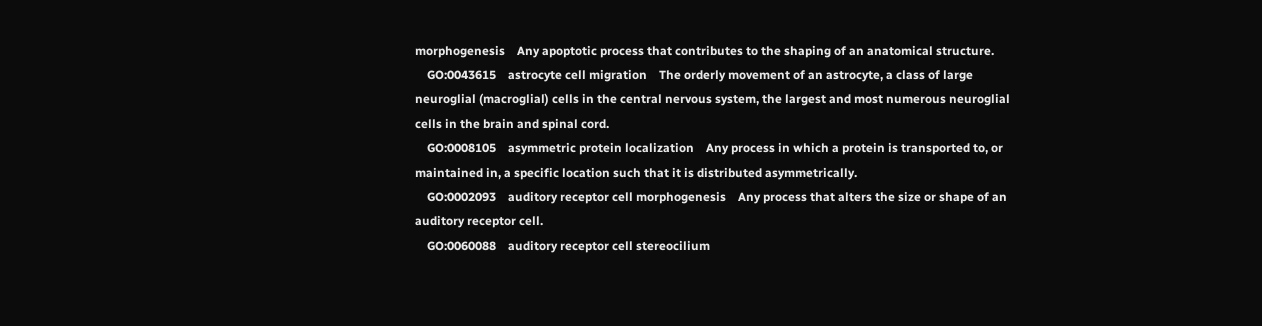morphogenesis    Any apoptotic process that contributes to the shaping of an anatomical structure.
    GO:0043615    astrocyte cell migration    The orderly movement of an astrocyte, a class of large neuroglial (macroglial) cells in the central nervous system, the largest and most numerous neuroglial cells in the brain and spinal cord.
    GO:0008105    asymmetric protein localization    Any process in which a protein is transported to, or maintained in, a specific location such that it is distributed asymmetrically.
    GO:0002093    auditory receptor cell morphogenesis    Any process that alters the size or shape of an auditory receptor cell.
    GO:0060088    auditory receptor cell stereocilium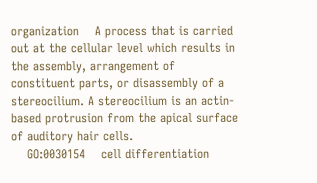organization    A process that is carried out at the cellular level which results in the assembly, arrangement of constituent parts, or disassembly of a stereocilium. A stereocilium is an actin-based protrusion from the apical surface of auditory hair cells.
    GO:0030154    cell differentiation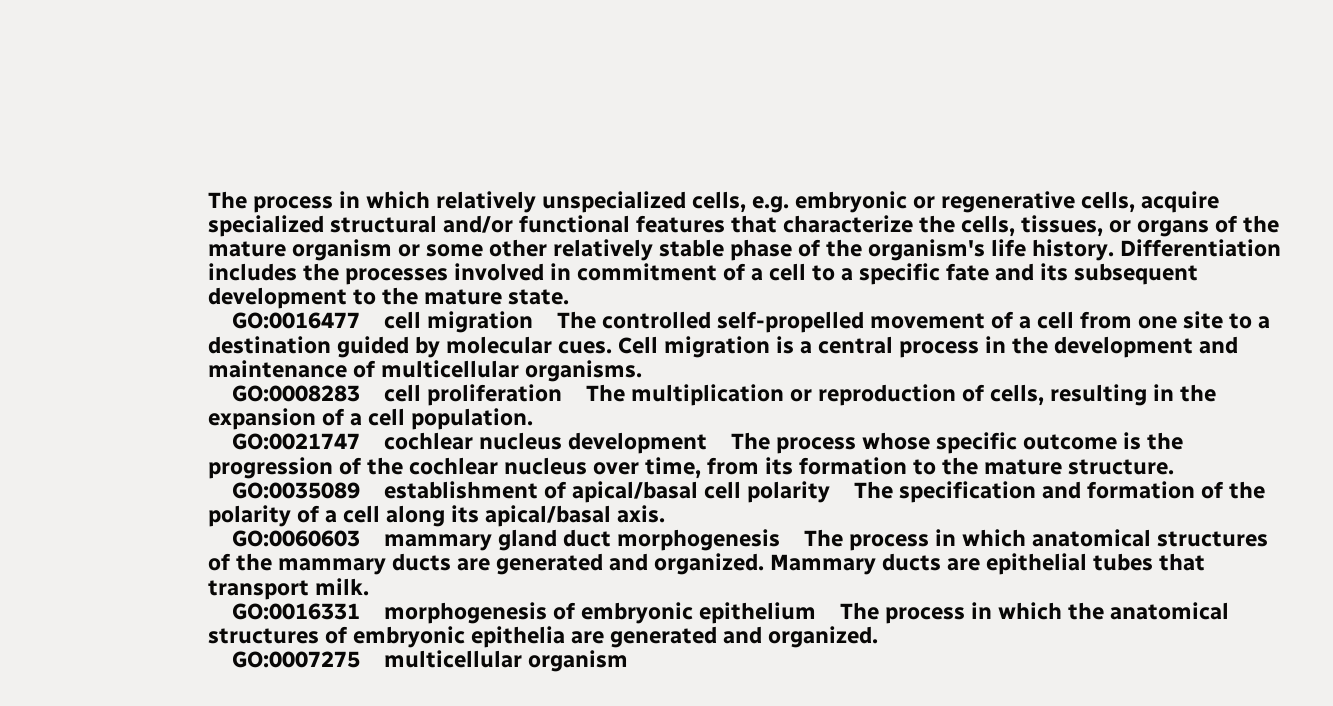The process in which relatively unspecialized cells, e.g. embryonic or regenerative cells, acquire specialized structural and/or functional features that characterize the cells, tissues, or organs of the mature organism or some other relatively stable phase of the organism's life history. Differentiation includes the processes involved in commitment of a cell to a specific fate and its subsequent development to the mature state.
    GO:0016477    cell migration    The controlled self-propelled movement of a cell from one site to a destination guided by molecular cues. Cell migration is a central process in the development and maintenance of multicellular organisms.
    GO:0008283    cell proliferation    The multiplication or reproduction of cells, resulting in the expansion of a cell population.
    GO:0021747    cochlear nucleus development    The process whose specific outcome is the progression of the cochlear nucleus over time, from its formation to the mature structure.
    GO:0035089    establishment of apical/basal cell polarity    The specification and formation of the polarity of a cell along its apical/basal axis.
    GO:0060603    mammary gland duct morphogenesis    The process in which anatomical structures of the mammary ducts are generated and organized. Mammary ducts are epithelial tubes that transport milk.
    GO:0016331    morphogenesis of embryonic epithelium    The process in which the anatomical structures of embryonic epithelia are generated and organized.
    GO:0007275    multicellular organism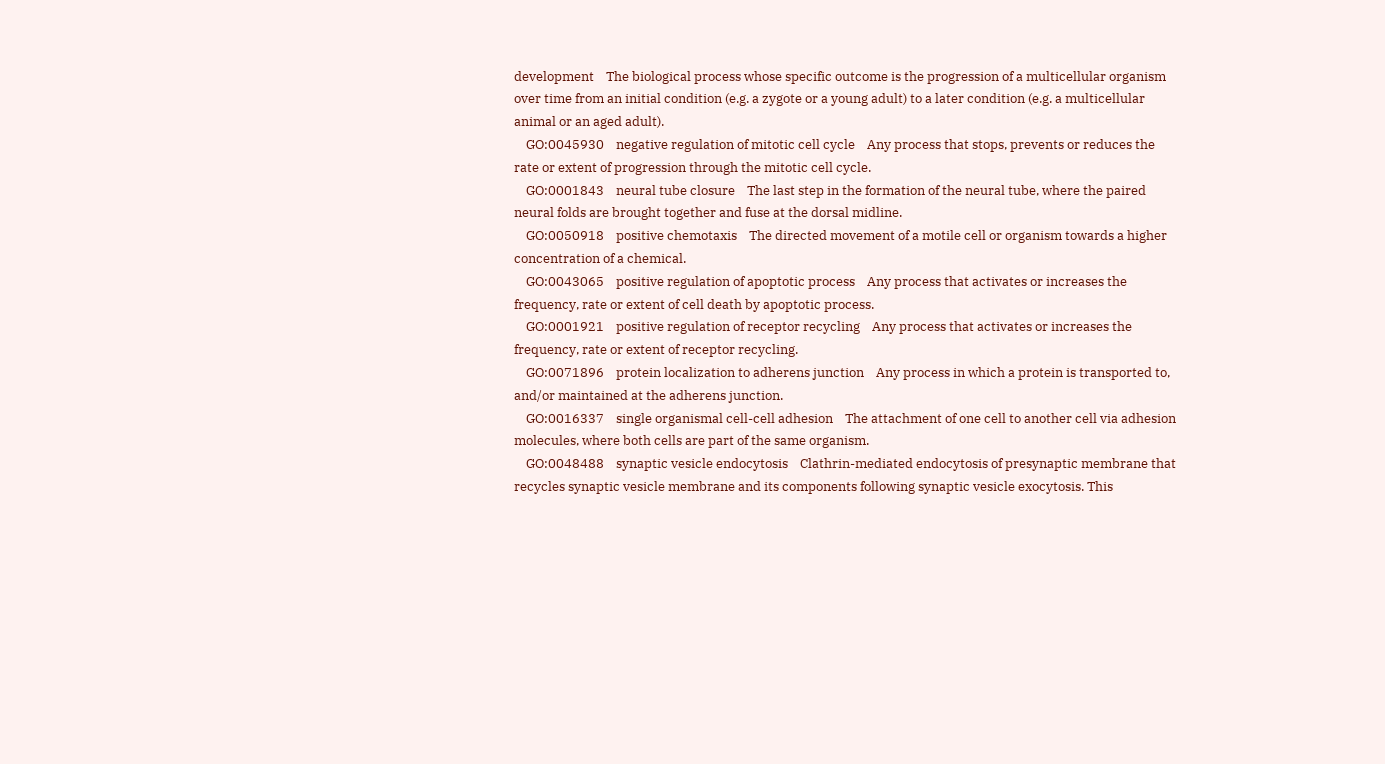development    The biological process whose specific outcome is the progression of a multicellular organism over time from an initial condition (e.g. a zygote or a young adult) to a later condition (e.g. a multicellular animal or an aged adult).
    GO:0045930    negative regulation of mitotic cell cycle    Any process that stops, prevents or reduces the rate or extent of progression through the mitotic cell cycle.
    GO:0001843    neural tube closure    The last step in the formation of the neural tube, where the paired neural folds are brought together and fuse at the dorsal midline.
    GO:0050918    positive chemotaxis    The directed movement of a motile cell or organism towards a higher concentration of a chemical.
    GO:0043065    positive regulation of apoptotic process    Any process that activates or increases the frequency, rate or extent of cell death by apoptotic process.
    GO:0001921    positive regulation of receptor recycling    Any process that activates or increases the frequency, rate or extent of receptor recycling.
    GO:0071896    protein localization to adherens junction    Any process in which a protein is transported to, and/or maintained at the adherens junction.
    GO:0016337    single organismal cell-cell adhesion    The attachment of one cell to another cell via adhesion molecules, where both cells are part of the same organism.
    GO:0048488    synaptic vesicle endocytosis    Clathrin-mediated endocytosis of presynaptic membrane that recycles synaptic vesicle membrane and its components following synaptic vesicle exocytosis. This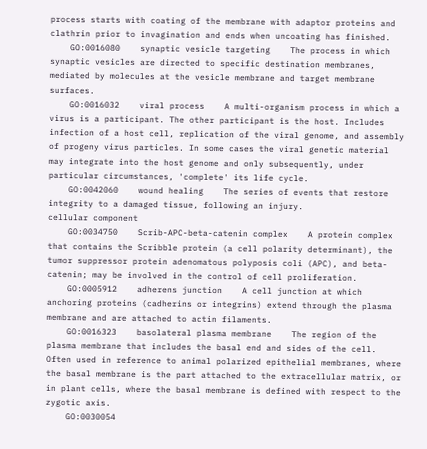process starts with coating of the membrane with adaptor proteins and clathrin prior to invagination and ends when uncoating has finished.
    GO:0016080    synaptic vesicle targeting    The process in which synaptic vesicles are directed to specific destination membranes, mediated by molecules at the vesicle membrane and target membrane surfaces.
    GO:0016032    viral process    A multi-organism process in which a virus is a participant. The other participant is the host. Includes infection of a host cell, replication of the viral genome, and assembly of progeny virus particles. In some cases the viral genetic material may integrate into the host genome and only subsequently, under particular circumstances, 'complete' its life cycle.
    GO:0042060    wound healing    The series of events that restore integrity to a damaged tissue, following an injury.
cellular component
    GO:0034750    Scrib-APC-beta-catenin complex    A protein complex that contains the Scribble protein (a cell polarity determinant), the tumor suppressor protein adenomatous polyposis coli (APC), and beta-catenin; may be involved in the control of cell proliferation.
    GO:0005912    adherens junction    A cell junction at which anchoring proteins (cadherins or integrins) extend through the plasma membrane and are attached to actin filaments.
    GO:0016323    basolateral plasma membrane    The region of the plasma membrane that includes the basal end and sides of the cell. Often used in reference to animal polarized epithelial membranes, where the basal membrane is the part attached to the extracellular matrix, or in plant cells, where the basal membrane is defined with respect to the zygotic axis.
    GO:0030054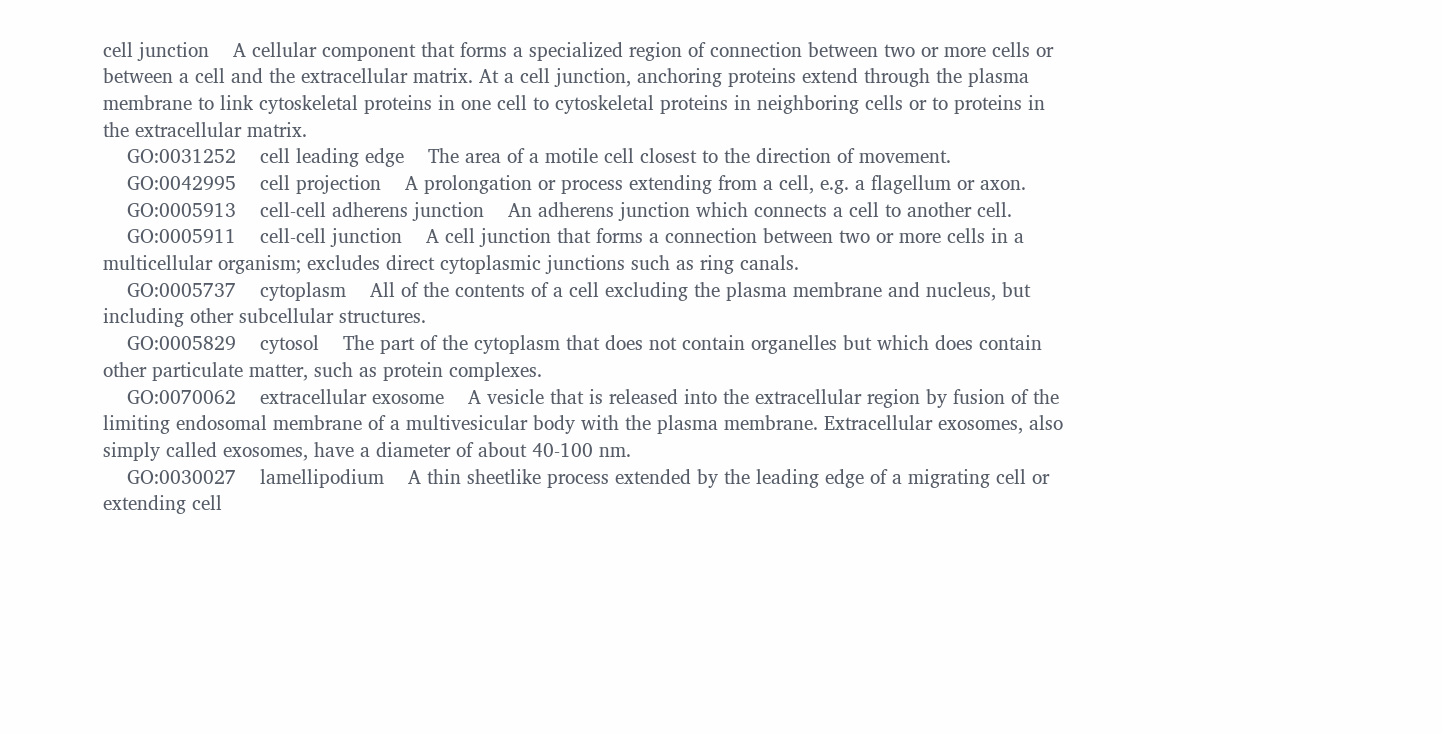cell junction    A cellular component that forms a specialized region of connection between two or more cells or between a cell and the extracellular matrix. At a cell junction, anchoring proteins extend through the plasma membrane to link cytoskeletal proteins in one cell to cytoskeletal proteins in neighboring cells or to proteins in the extracellular matrix.
    GO:0031252    cell leading edge    The area of a motile cell closest to the direction of movement.
    GO:0042995    cell projection    A prolongation or process extending from a cell, e.g. a flagellum or axon.
    GO:0005913    cell-cell adherens junction    An adherens junction which connects a cell to another cell.
    GO:0005911    cell-cell junction    A cell junction that forms a connection between two or more cells in a multicellular organism; excludes direct cytoplasmic junctions such as ring canals.
    GO:0005737    cytoplasm    All of the contents of a cell excluding the plasma membrane and nucleus, but including other subcellular structures.
    GO:0005829    cytosol    The part of the cytoplasm that does not contain organelles but which does contain other particulate matter, such as protein complexes.
    GO:0070062    extracellular exosome    A vesicle that is released into the extracellular region by fusion of the limiting endosomal membrane of a multivesicular body with the plasma membrane. Extracellular exosomes, also simply called exosomes, have a diameter of about 40-100 nm.
    GO:0030027    lamellipodium    A thin sheetlike process extended by the leading edge of a migrating cell or extending cell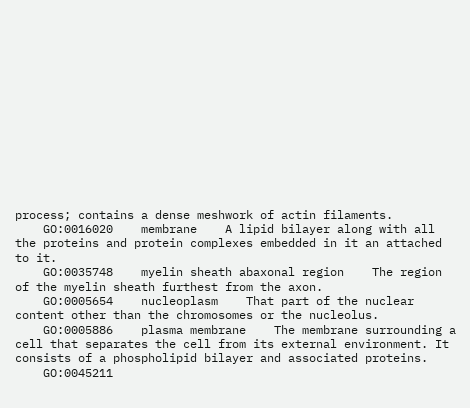process; contains a dense meshwork of actin filaments.
    GO:0016020    membrane    A lipid bilayer along with all the proteins and protein complexes embedded in it an attached to it.
    GO:0035748    myelin sheath abaxonal region    The region of the myelin sheath furthest from the axon.
    GO:0005654    nucleoplasm    That part of the nuclear content other than the chromosomes or the nucleolus.
    GO:0005886    plasma membrane    The membrane surrounding a cell that separates the cell from its external environment. It consists of a phospholipid bilayer and associated proteins.
    GO:0045211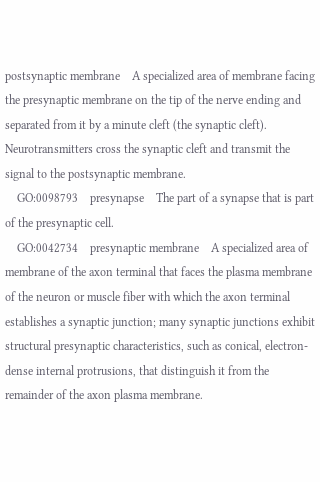postsynaptic membrane    A specialized area of membrane facing the presynaptic membrane on the tip of the nerve ending and separated from it by a minute cleft (the synaptic cleft). Neurotransmitters cross the synaptic cleft and transmit the signal to the postsynaptic membrane.
    GO:0098793    presynapse    The part of a synapse that is part of the presynaptic cell.
    GO:0042734    presynaptic membrane    A specialized area of membrane of the axon terminal that faces the plasma membrane of the neuron or muscle fiber with which the axon terminal establishes a synaptic junction; many synaptic junctions exhibit structural presynaptic characteristics, such as conical, electron-dense internal protrusions, that distinguish it from the remainder of the axon plasma membrane.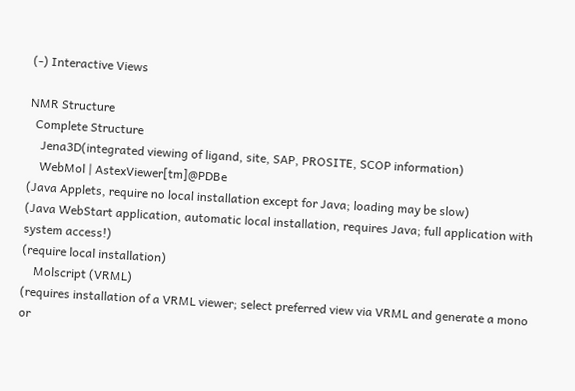(-) Interactive Views

NMR Structure
  Complete Structure
    Jena3D(integrated viewing of ligand, site, SAP, PROSITE, SCOP information)
    WebMol | AstexViewer[tm]@PDBe
(Java Applets, require no local installation except for Java; loading may be slow)
(Java WebStart application, automatic local installation, requires Java; full application with system access!)
(require local installation)
    Molscript (VRML)
(requires installation of a VRML viewer; select preferred view via VRML and generate a mono or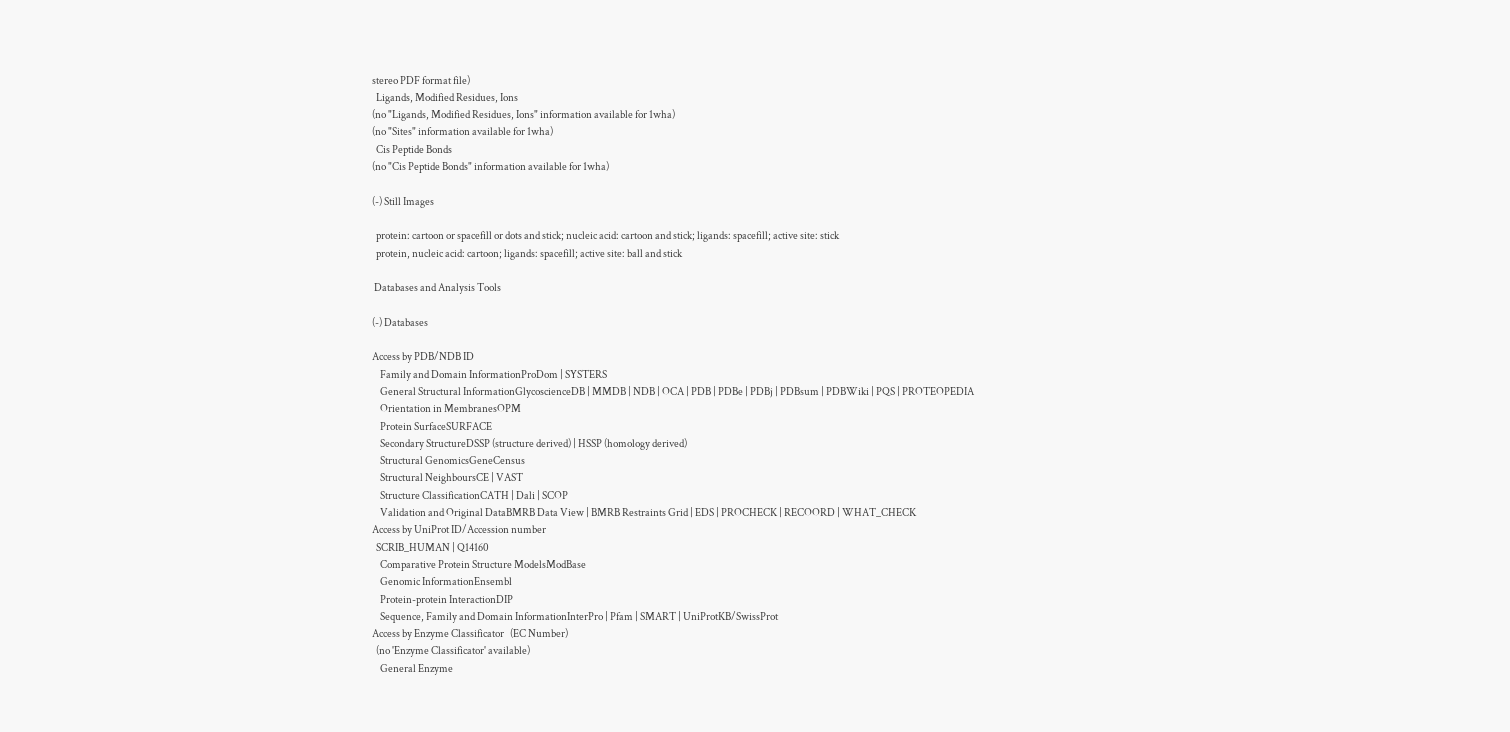stereo PDF format file)
  Ligands, Modified Residues, Ions
(no "Ligands, Modified Residues, Ions" information available for 1wha)
(no "Sites" information available for 1wha)
  Cis Peptide Bonds
(no "Cis Peptide Bonds" information available for 1wha)

(-) Still Images

  protein: cartoon or spacefill or dots and stick; nucleic acid: cartoon and stick; ligands: spacefill; active site: stick
  protein, nucleic acid: cartoon; ligands: spacefill; active site: ball and stick

 Databases and Analysis Tools

(-) Databases

Access by PDB/NDB ID
    Family and Domain InformationProDom | SYSTERS
    General Structural InformationGlycoscienceDB | MMDB | NDB | OCA | PDB | PDBe | PDBj | PDBsum | PDBWiki | PQS | PROTEOPEDIA
    Orientation in MembranesOPM
    Protein SurfaceSURFACE
    Secondary StructureDSSP (structure derived) | HSSP (homology derived)
    Structural GenomicsGeneCensus
    Structural NeighboursCE | VAST
    Structure ClassificationCATH | Dali | SCOP
    Validation and Original DataBMRB Data View | BMRB Restraints Grid | EDS | PROCHECK | RECOORD | WHAT_CHECK
Access by UniProt ID/Accession number
  SCRIB_HUMAN | Q14160
    Comparative Protein Structure ModelsModBase
    Genomic InformationEnsembl
    Protein-protein InteractionDIP
    Sequence, Family and Domain InformationInterPro | Pfam | SMART | UniProtKB/SwissProt
Access by Enzyme Classificator   (EC Number)
  (no 'Enzyme Classificator' available)
    General Enzyme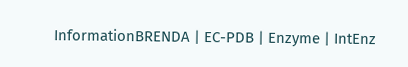InformationBRENDA | EC-PDB | Enzyme | IntEnz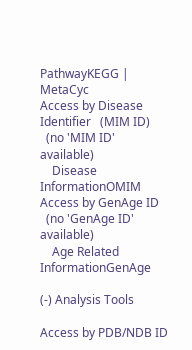PathwayKEGG | MetaCyc
Access by Disease Identifier   (MIM ID)
  (no 'MIM ID' available)
    Disease InformationOMIM
Access by GenAge ID
  (no 'GenAge ID' available)
    Age Related InformationGenAge

(-) Analysis Tools

Access by PDB/NDB ID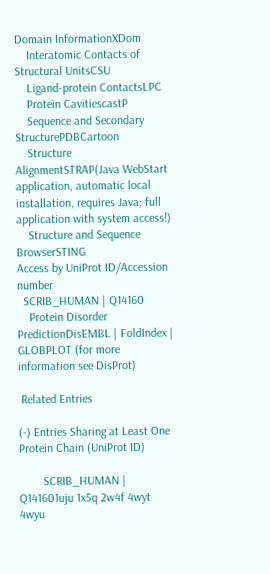Domain InformationXDom
    Interatomic Contacts of Structural UnitsCSU
    Ligand-protein ContactsLPC
    Protein CavitiescastP
    Sequence and Secondary StructurePDBCartoon
    Structure AlignmentSTRAP(Java WebStart application, automatic local installation, requires Java; full application with system access!)
    Structure and Sequence BrowserSTING
Access by UniProt ID/Accession number
  SCRIB_HUMAN | Q14160
    Protein Disorder PredictionDisEMBL | FoldIndex | GLOBPLOT (for more information see DisProt)

 Related Entries

(-) Entries Sharing at Least One Protein Chain (UniProt ID)

        SCRIB_HUMAN | Q141601uju 1x5q 2w4f 4wyt 4wyu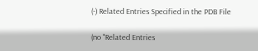(-) Related Entries Specified in the PDB File

(no "Related Entries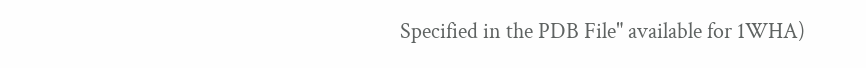Specified in the PDB File" available for 1WHA)